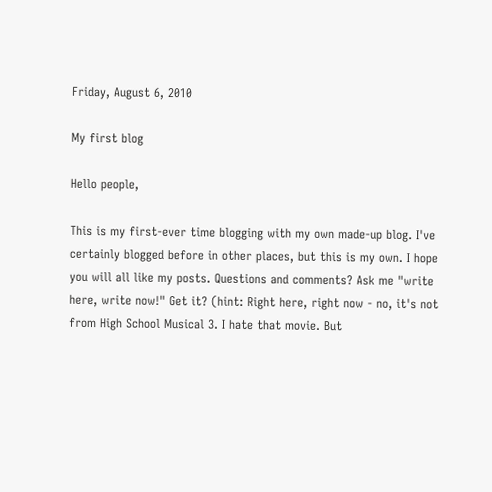Friday, August 6, 2010

My first blog

Hello people,

This is my first-ever time blogging with my own made-up blog. I've certainly blogged before in other places, but this is my own. I hope you will all like my posts. Questions and comments? Ask me "write here, write now!" Get it? (hint: Right here, right now - no, it's not from High School Musical 3. I hate that movie. But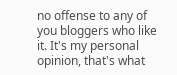no offense to any of you bloggers who like it. It's my personal opinion, that's what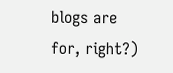blogs are for, right?)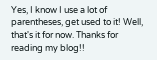Yes, I know I use a lot of parentheses, get used to it! Well, that's it for now. Thanks for reading my blog!!